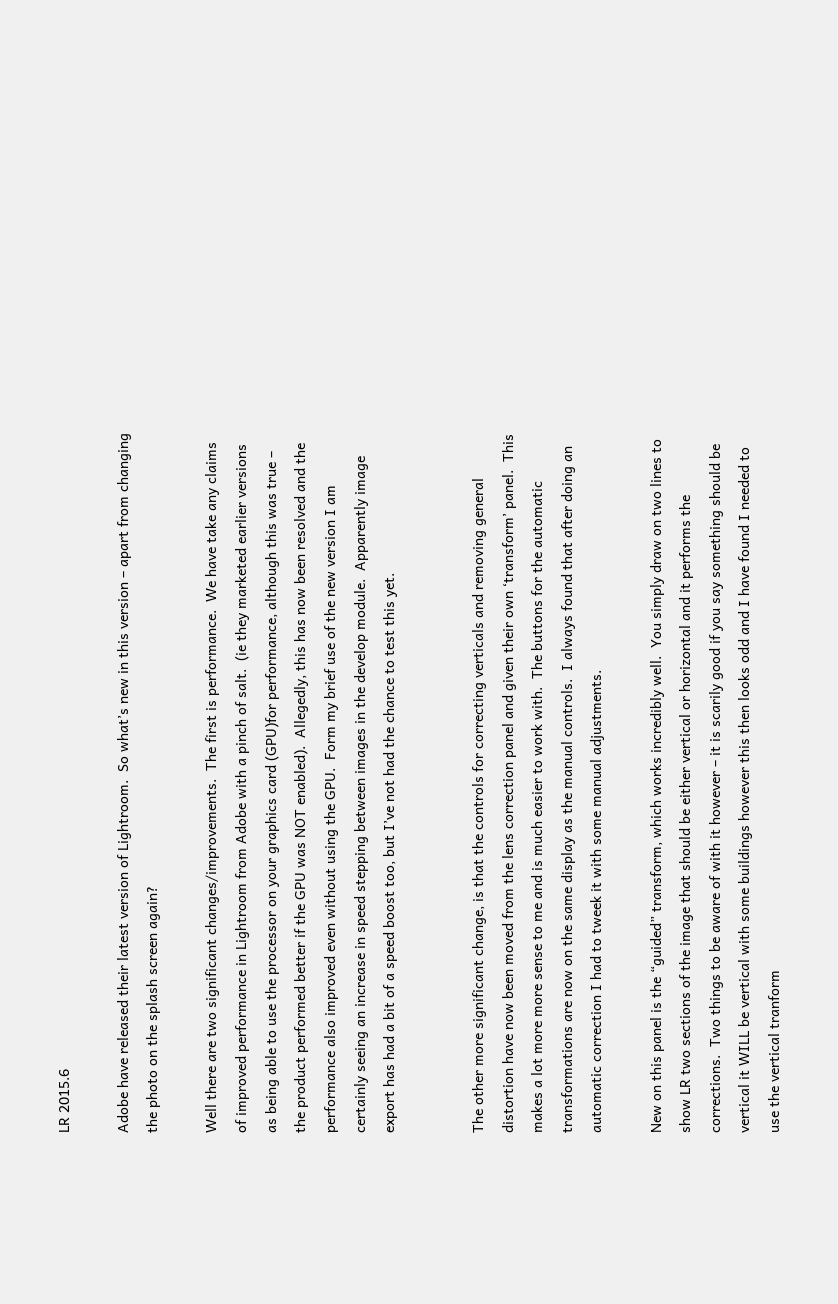LR 2015.6

Adobe have released their latest version of Lightroom.  So what’s new in this version – apart from changing the photo on the splash screen again?

Well there are two significant changes/improvements.  The first is performance.  We have take any claims of improved performance in Lightroom from Adobe with a pinch of salt.  (ie they marketed earlier versions as being able to use the processor on your graphics card (GPU)for performance, although this was true – the product performed better if the GPU was NOT enabled).  Allegedly, this has now been resolved and the performance also improved even without using the GPU.  Form my brief use of the new version I am certainly seeing an increase in speed stepping between images in the develop module.  Apparently image export has had a bit of a speed boost too, but I’ve not had the chance to test this yet.


The other more significant change, is that the controls for correcting verticals and removing general distortion have now been moved from the lens correction panel and given their own ‘transform’ panel.  This makes a lot more more sense to me and is much easier to work with.  The buttons for the automatic transformations are now on the same display as the manual controls.  I always found that after doing an automatic correction I had to tweek it with some manual adjustments.

New on this panel is the “guided” transform, which works incredibly well.  You simply draw on two lines to show LR two sections of the image that should be either vertical or horizontal and it performs the corrections.  Two things to be aware of with it however – it is scarily good if you say something should be vertical it WILL be vertical with some buildings however this then looks odd and I have found I needed to use the vertical tranform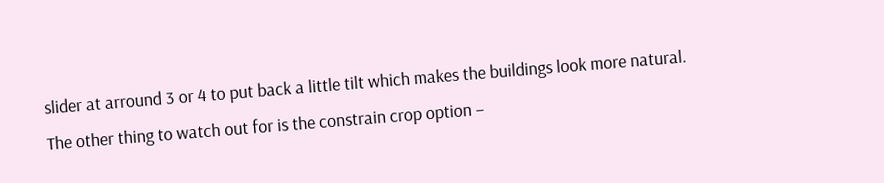slider at arround 3 or 4 to put back a little tilt which makes the buildings look more natural.  The other thing to watch out for is the constrain crop option –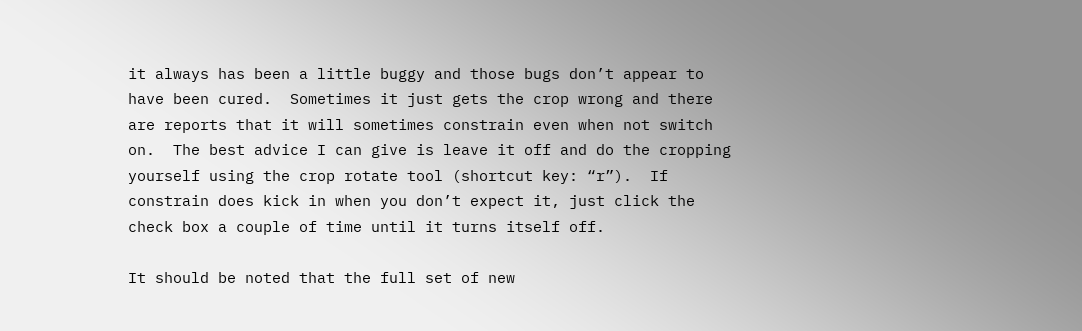it always has been a little buggy and those bugs don’t appear to have been cured.  Sometimes it just gets the crop wrong and there are reports that it will sometimes constrain even when not switch on.  The best advice I can give is leave it off and do the cropping yourself using the crop rotate tool (shortcut key: “r”).  If constrain does kick in when you don’t expect it, just click the check box a couple of time until it turns itself off.

It should be noted that the full set of new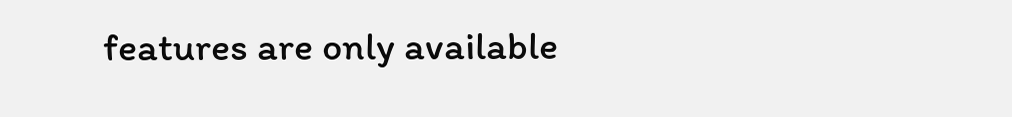features are only available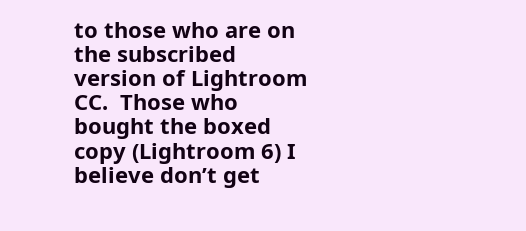to those who are on the subscribed version of Lightroom CC.  Those who bought the boxed copy (Lightroom 6) I believe don’t get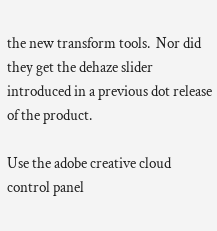the new transform tools.  Nor did they get the dehaze slider introduced in a previous dot release of the product.

Use the adobe creative cloud control panel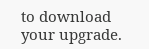to download your upgrade.